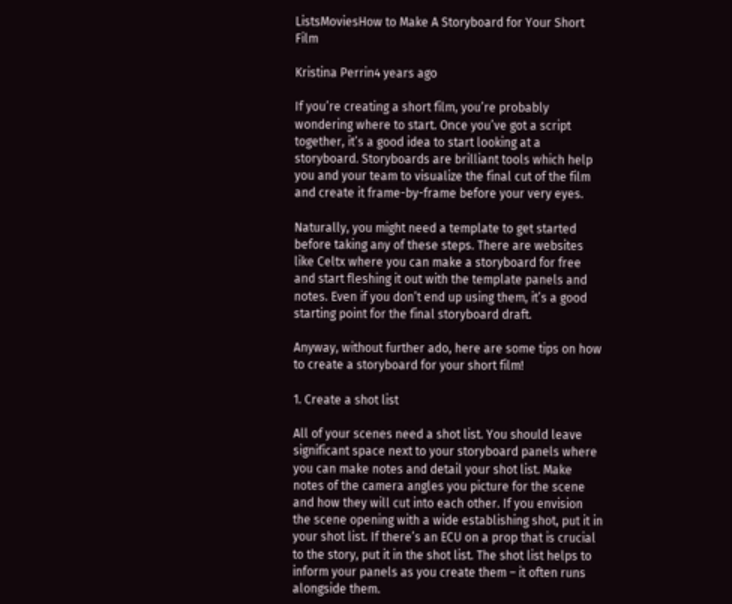ListsMoviesHow to Make A Storyboard for Your Short Film

Kristina Perrin4 years ago

If you’re creating a short film, you’re probably wondering where to start. Once you’ve got a script together, it’s a good idea to start looking at a storyboard. Storyboards are brilliant tools which help you and your team to visualize the final cut of the film and create it frame-by-frame before your very eyes.

Naturally, you might need a template to get started before taking any of these steps. There are websites like Celtx where you can make a storyboard for free and start fleshing it out with the template panels and notes. Even if you don’t end up using them, it’s a good starting point for the final storyboard draft.

Anyway, without further ado, here are some tips on how to create a storyboard for your short film!

1. Create a shot list

All of your scenes need a shot list. You should leave significant space next to your storyboard panels where you can make notes and detail your shot list. Make notes of the camera angles you picture for the scene and how they will cut into each other. If you envision the scene opening with a wide establishing shot, put it in your shot list. If there’s an ECU on a prop that is crucial to the story, put it in the shot list. The shot list helps to inform your panels as you create them – it often runs alongside them.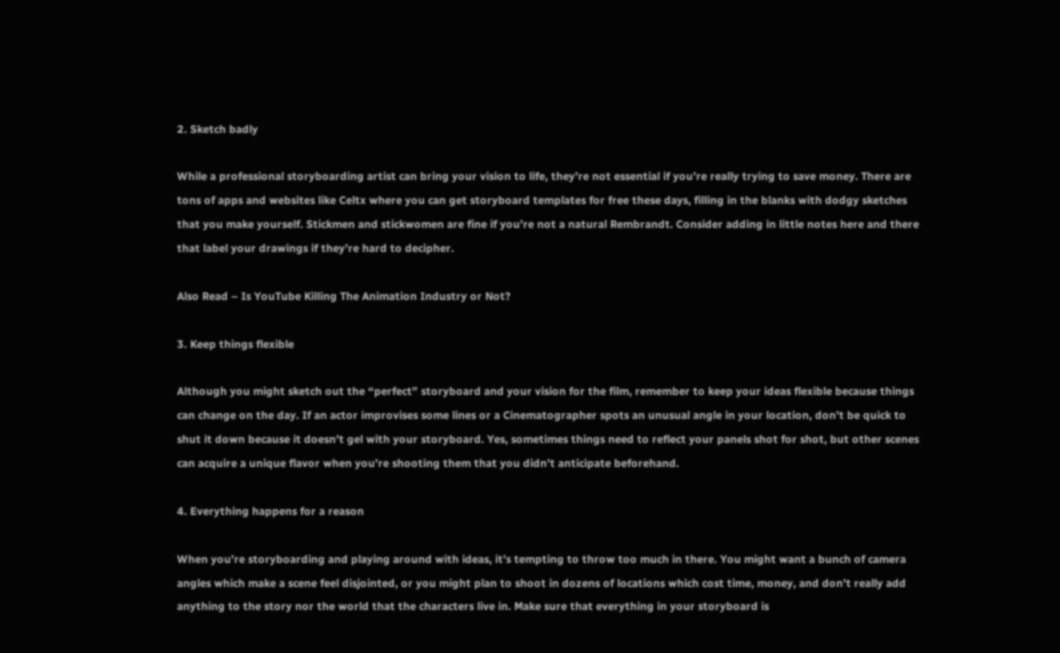2. Sketch badly

While a professional storyboarding artist can bring your vision to life, they’re not essential if you’re really trying to save money. There are tons of apps and websites like Celtx where you can get storyboard templates for free these days, filling in the blanks with dodgy sketches that you make yourself. Stickmen and stickwomen are fine if you’re not a natural Rembrandt. Consider adding in little notes here and there that label your drawings if they’re hard to decipher.

Also Read – Is YouTube Killing The Animation Industry or Not?

3. Keep things flexible

Although you might sketch out the “perfect” storyboard and your vision for the film, remember to keep your ideas flexible because things can change on the day. If an actor improvises some lines or a Cinematographer spots an unusual angle in your location, don’t be quick to shut it down because it doesn’t gel with your storyboard. Yes, sometimes things need to reflect your panels shot for shot, but other scenes can acquire a unique flavor when you’re shooting them that you didn’t anticipate beforehand.

4. Everything happens for a reason

When you’re storyboarding and playing around with ideas, it’s tempting to throw too much in there. You might want a bunch of camera angles which make a scene feel disjointed, or you might plan to shoot in dozens of locations which cost time, money, and don’t really add anything to the story nor the world that the characters live in. Make sure that everything in your storyboard is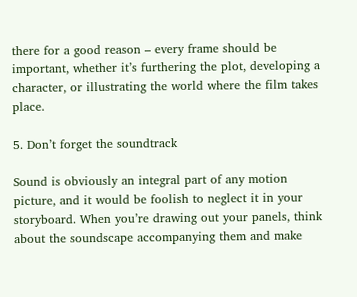there for a good reason – every frame should be important, whether it’s furthering the plot, developing a character, or illustrating the world where the film takes place.

5. Don’t forget the soundtrack

Sound is obviously an integral part of any motion picture, and it would be foolish to neglect it in your storyboard. When you’re drawing out your panels, think about the soundscape accompanying them and make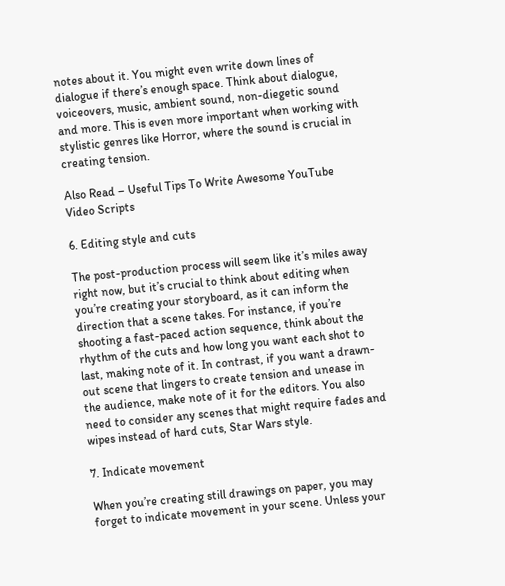notes about it. You might even write down lines of dialogue if there’s enough space. Think about dialogue, voiceovers, music, ambient sound, non-diegetic sound and more. This is even more important when working with stylistic genres like Horror, where the sound is crucial in creating tension.

Also Read – Useful Tips To Write Awesome YouTube Video Scripts

6. Editing style and cuts

The post-production process will seem like it’s miles away right now, but it’s crucial to think about editing when you’re creating your storyboard, as it can inform the direction that a scene takes. For instance, if you’re shooting a fast-paced action sequence, think about the rhythm of the cuts and how long you want each shot to last, making note of it. In contrast, if you want a drawn-out scene that lingers to create tension and unease in the audience, make note of it for the editors. You also need to consider any scenes that might require fades and wipes instead of hard cuts, Star Wars style.

7. Indicate movement

When you’re creating still drawings on paper, you may forget to indicate movement in your scene. Unless your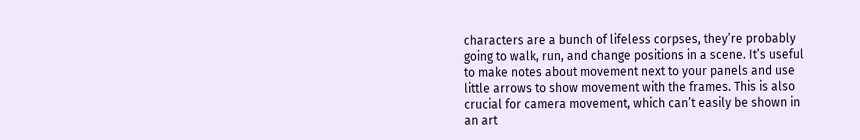characters are a bunch of lifeless corpses, they’re probably going to walk, run, and change positions in a scene. It’s useful to make notes about movement next to your panels and use little arrows to show movement with the frames. This is also crucial for camera movement, which can’t easily be shown in an art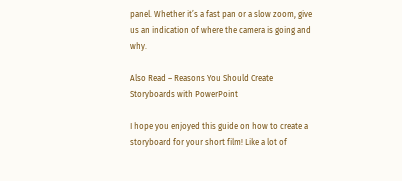panel. Whether it’s a fast pan or a slow zoom, give us an indication of where the camera is going and why.

Also Read – Reasons You Should Create Storyboards with PowerPoint

I hope you enjoyed this guide on how to create a storyboard for your short film! Like a lot of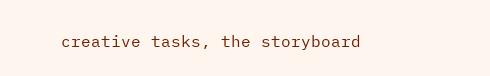creative tasks, the storyboard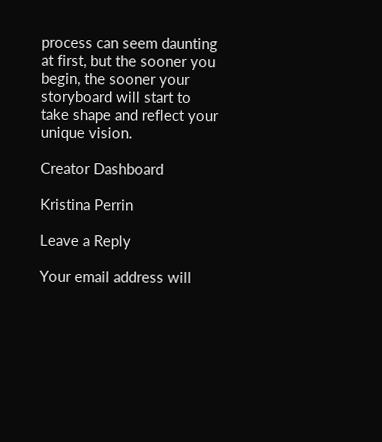process can seem daunting at first, but the sooner you begin, the sooner your storyboard will start to take shape and reflect your unique vision.

Creator Dashboard

Kristina Perrin

Leave a Reply

Your email address will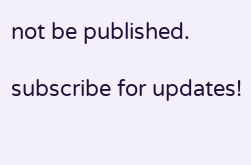not be published.

subscribe for updates!